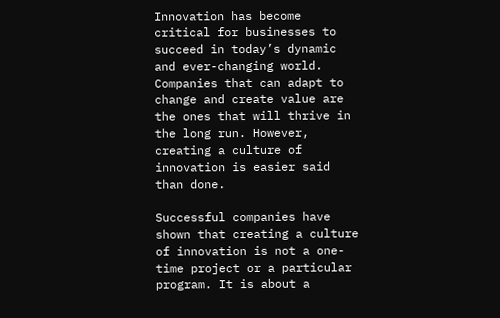Innovation has become critical for businesses to succeed in today’s dynamic and ever-changing world. Companies that can adapt to change and create value are the ones that will thrive in the long run. However, creating a culture of innovation is easier said than done.

Successful companies have shown that creating a culture of innovation is not a one-time project or a particular program. It is about a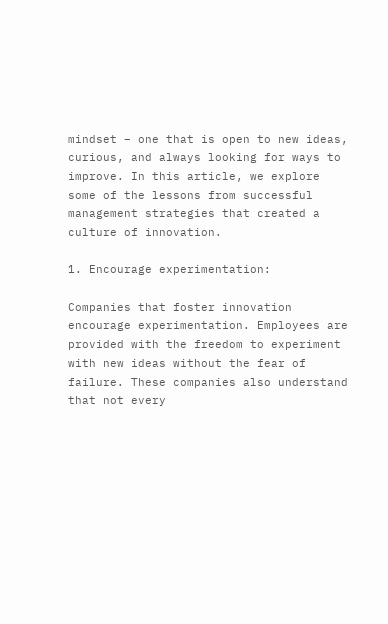mindset – one that is open to new ideas, curious, and always looking for ways to improve. In this article, we explore some of the lessons from successful management strategies that created a culture of innovation.

1. Encourage experimentation:

Companies that foster innovation encourage experimentation. Employees are provided with the freedom to experiment with new ideas without the fear of failure. These companies also understand that not every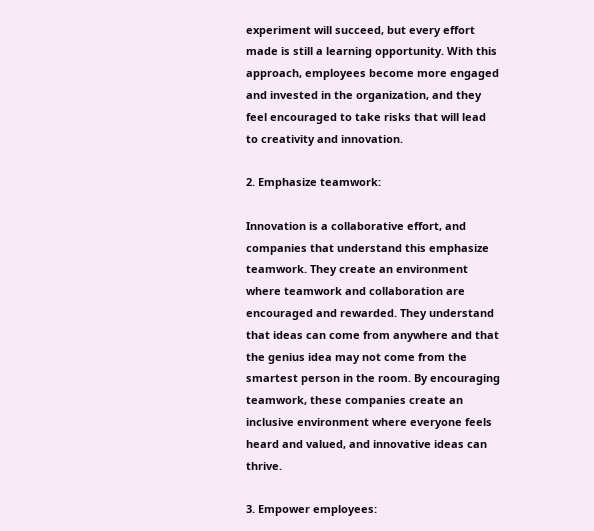experiment will succeed, but every effort made is still a learning opportunity. With this approach, employees become more engaged and invested in the organization, and they feel encouraged to take risks that will lead to creativity and innovation.

2. Emphasize teamwork:

Innovation is a collaborative effort, and companies that understand this emphasize teamwork. They create an environment where teamwork and collaboration are encouraged and rewarded. They understand that ideas can come from anywhere and that the genius idea may not come from the smartest person in the room. By encouraging teamwork, these companies create an inclusive environment where everyone feels heard and valued, and innovative ideas can thrive.

3. Empower employees: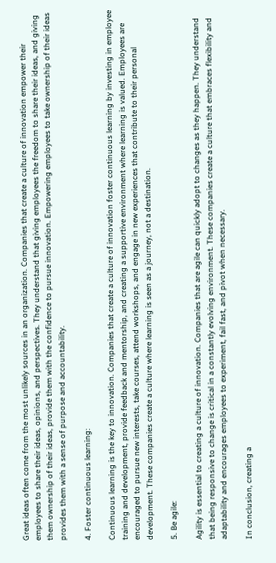Great ideas often come from the most unlikely sources in an organization. Companies that create a culture of innovation empower their employees to share their ideas, opinions, and perspectives. They understand that giving employees the freedom to share their ideas, and giving them ownership of their ideas, provide them with the confidence to pursue innovation. Empowering employees to take ownership of their ideas provides them with a sense of purpose and accountability.

4. Foster continuous learning:

Continuous learning is the key to innovation. Companies that create a culture of innovation foster continuous learning by investing in employee training and development, provide feedback and mentorship, and creating a supportive environment where learning is valued. Employees are encouraged to pursue new interests, take courses, attend workshops, and engage in new experiences that contribute to their personal development. These companies create a culture where learning is seen as a journey, not a destination.

5. Be agile:

Agility is essential to creating a culture of innovation. Companies that are agile can quickly adopt to changes as they happen. They understand that being responsive to change is critical in a constantly evolving environment. These companies create a culture that embraces flexibility and adaptability and encourages employees to experiment, fail fast, and pivot when necessary.

In conclusion, creating a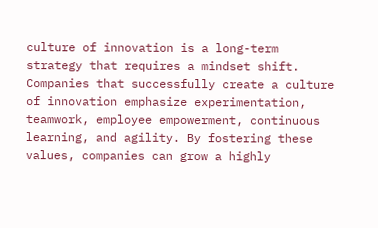culture of innovation is a long-term strategy that requires a mindset shift. Companies that successfully create a culture of innovation emphasize experimentation, teamwork, employee empowerment, continuous learning, and agility. By fostering these values, companies can grow a highly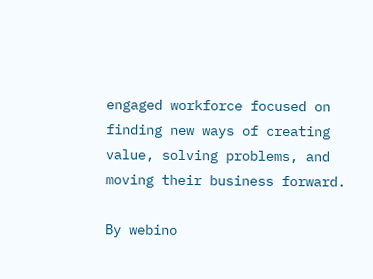engaged workforce focused on finding new ways of creating value, solving problems, and moving their business forward.

By webino